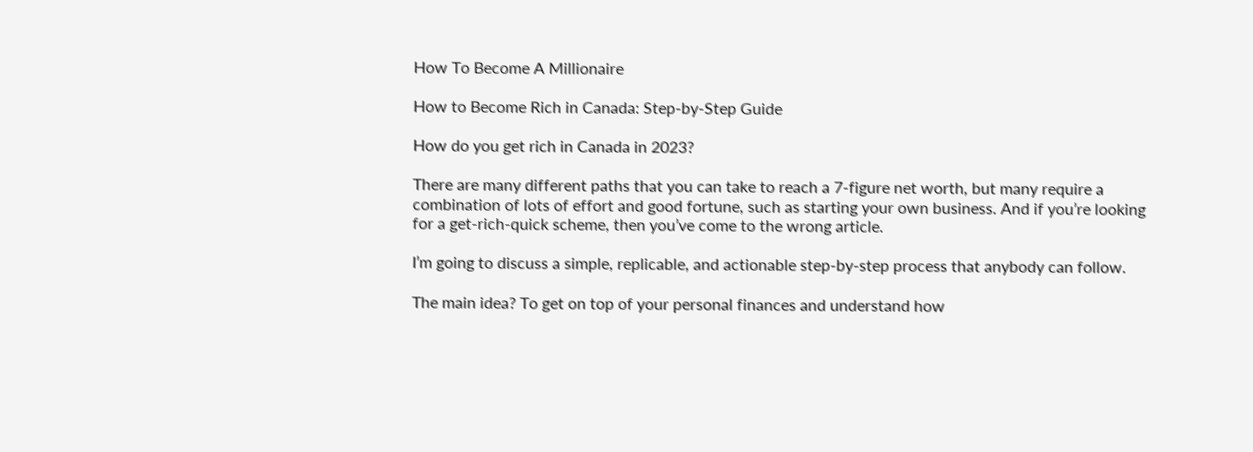How To Become A Millionaire

How to Become Rich in Canada: Step-by-Step Guide

How do you get rich in Canada in 2023?

There are many different paths that you can take to reach a 7-figure net worth, but many require a combination of lots of effort and good fortune, such as starting your own business. And if you’re looking for a get-rich-quick scheme, then you’ve come to the wrong article.

I’m going to discuss a simple, replicable, and actionable step-by-step process that anybody can follow.

The main idea? To get on top of your personal finances and understand how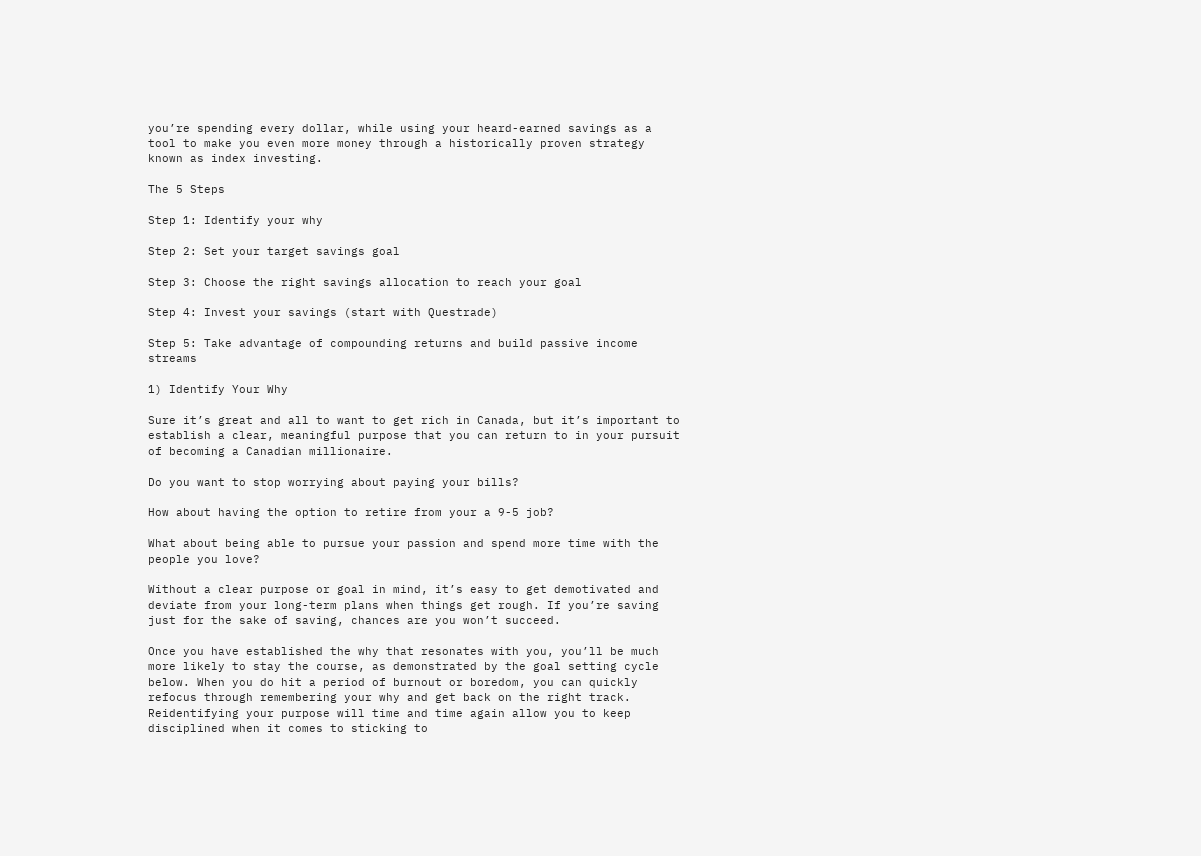you’re spending every dollar, while using your heard-earned savings as a tool to make you even more money through a historically proven strategy known as index investing.

The 5 Steps

Step 1: Identify your why

Step 2: Set your target savings goal

Step 3: Choose the right savings allocation to reach your goal

Step 4: Invest your savings (start with Questrade)

Step 5: Take advantage of compounding returns and build passive income streams

1) Identify Your Why

Sure it’s great and all to want to get rich in Canada, but it’s important to establish a clear, meaningful purpose that you can return to in your pursuit of becoming a Canadian millionaire.

Do you want to stop worrying about paying your bills?

How about having the option to retire from your a 9-5 job?

What about being able to pursue your passion and spend more time with the people you love?

Without a clear purpose or goal in mind, it’s easy to get demotivated and deviate from your long-term plans when things get rough. If you’re saving just for the sake of saving, chances are you won’t succeed.

Once you have established the why that resonates with you, you’ll be much more likely to stay the course, as demonstrated by the goal setting cycle below. When you do hit a period of burnout or boredom, you can quickly refocus through remembering your why and get back on the right track. Reidentifying your purpose will time and time again allow you to keep disciplined when it comes to sticking to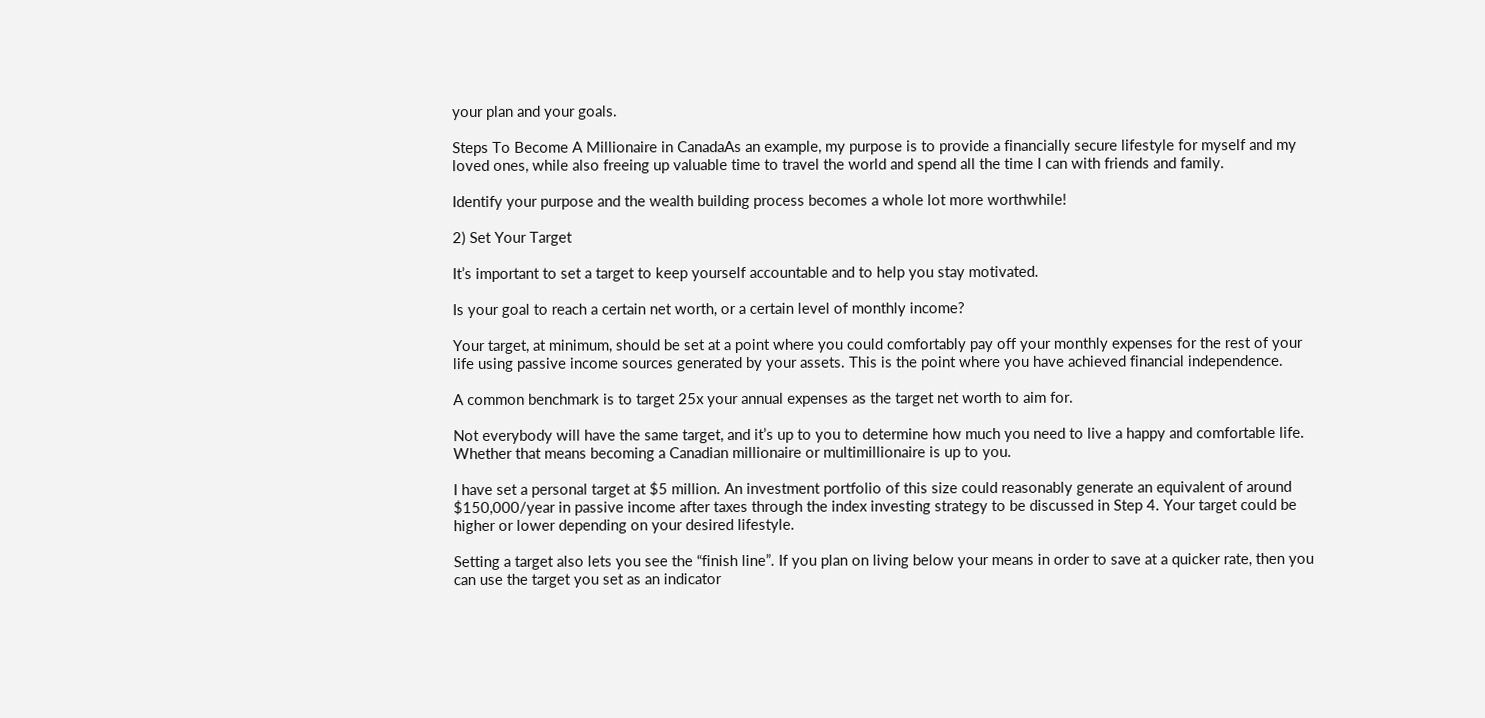your plan and your goals.

Steps To Become A Millionaire in CanadaAs an example, my purpose is to provide a financially secure lifestyle for myself and my loved ones, while also freeing up valuable time to travel the world and spend all the time I can with friends and family.

Identify your purpose and the wealth building process becomes a whole lot more worthwhile!

2) Set Your Target

It’s important to set a target to keep yourself accountable and to help you stay motivated.

Is your goal to reach a certain net worth, or a certain level of monthly income?

Your target, at minimum, should be set at a point where you could comfortably pay off your monthly expenses for the rest of your life using passive income sources generated by your assets. This is the point where you have achieved financial independence.

A common benchmark is to target 25x your annual expenses as the target net worth to aim for.

Not everybody will have the same target, and it’s up to you to determine how much you need to live a happy and comfortable life. Whether that means becoming a Canadian millionaire or multimillionaire is up to you.

I have set a personal target at $5 million. An investment portfolio of this size could reasonably generate an equivalent of around $150,000/year in passive income after taxes through the index investing strategy to be discussed in Step 4. Your target could be higher or lower depending on your desired lifestyle.

Setting a target also lets you see the “finish line”. If you plan on living below your means in order to save at a quicker rate, then you can use the target you set as an indicator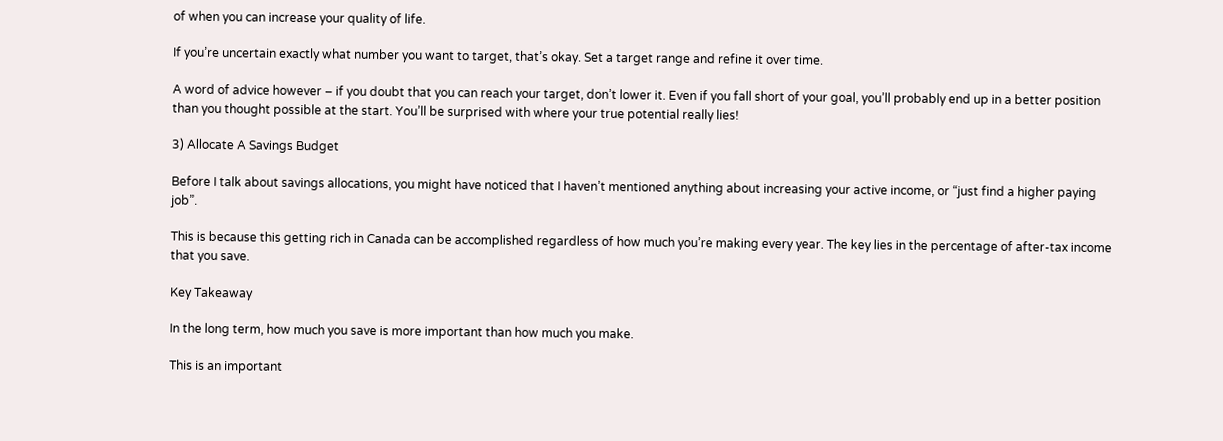of when you can increase your quality of life.

If you’re uncertain exactly what number you want to target, that’s okay. Set a target range and refine it over time.

A word of advice however – if you doubt that you can reach your target, don’t lower it. Even if you fall short of your goal, you’ll probably end up in a better position than you thought possible at the start. You’ll be surprised with where your true potential really lies!

3) Allocate A Savings Budget

Before I talk about savings allocations, you might have noticed that I haven’t mentioned anything about increasing your active income, or “just find a higher paying job”.

This is because this getting rich in Canada can be accomplished regardless of how much you’re making every year. The key lies in the percentage of after-tax income that you save.

Key Takeaway

In the long term, how much you save is more important than how much you make.

This is an important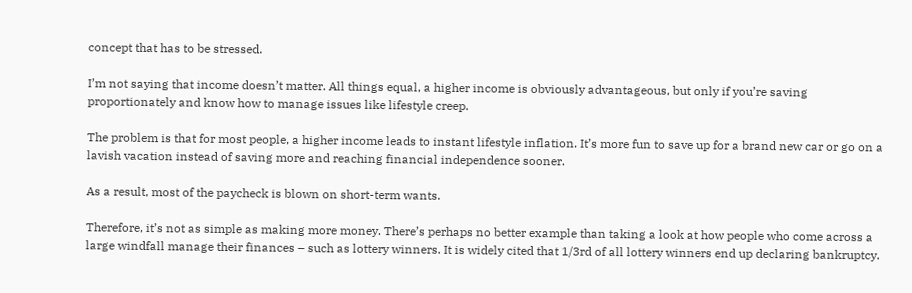concept that has to be stressed.

I’m not saying that income doesn’t matter. All things equal, a higher income is obviously advantageous, but only if you’re saving proportionately and know how to manage issues like lifestyle creep.

The problem is that for most people, a higher income leads to instant lifestyle inflation. It’s more fun to save up for a brand new car or go on a lavish vacation instead of saving more and reaching financial independence sooner.

As a result, most of the paycheck is blown on short-term wants.

Therefore, it’s not as simple as making more money. There’s perhaps no better example than taking a look at how people who come across a large windfall manage their finances – such as lottery winners. It is widely cited that 1/3rd of all lottery winners end up declaring bankruptcy.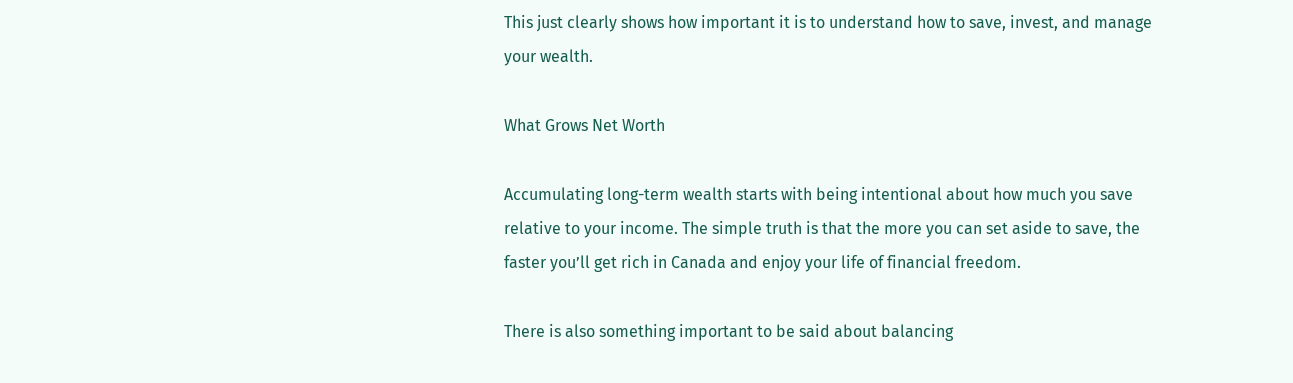This just clearly shows how important it is to understand how to save, invest, and manage your wealth.

What Grows Net Worth

Accumulating long-term wealth starts with being intentional about how much you save relative to your income. The simple truth is that the more you can set aside to save, the faster you’ll get rich in Canada and enjoy your life of financial freedom.

There is also something important to be said about balancing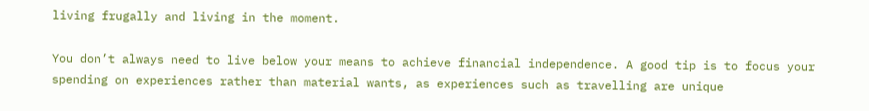living frugally and living in the moment.

You don’t always need to live below your means to achieve financial independence. A good tip is to focus your spending on experiences rather than material wants, as experiences such as travelling are unique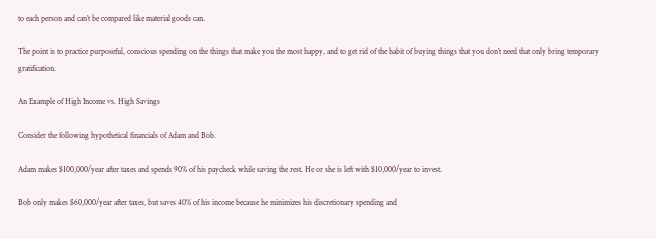to each person and can’t be compared like material goods can.

The point is to practice purposeful, conscious spending on the things that make you the most happy, and to get rid of the habit of buying things that you don’t need that only bring temporary gratification.

An Example of High Income vs. High Savings

Consider the following hypothetical financials of Adam and Bob.

Adam makes $100,000/year after taxes and spends 90% of his paycheck while saving the rest. He or she is left with $10,000/year to invest.

Bob only makes $60,000/year after taxes, but saves 40% of his income because he minimizes his discretionary spending and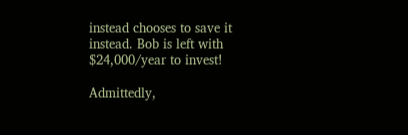instead chooses to save it instead. Bob is left with $24,000/year to invest!

Admittedly,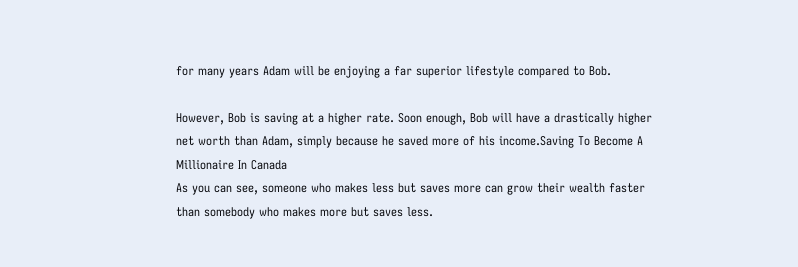for many years Adam will be enjoying a far superior lifestyle compared to Bob.

However, Bob is saving at a higher rate. Soon enough, Bob will have a drastically higher net worth than Adam, simply because he saved more of his income.Saving To Become A Millionaire In Canada
As you can see, someone who makes less but saves more can grow their wealth faster than somebody who makes more but saves less.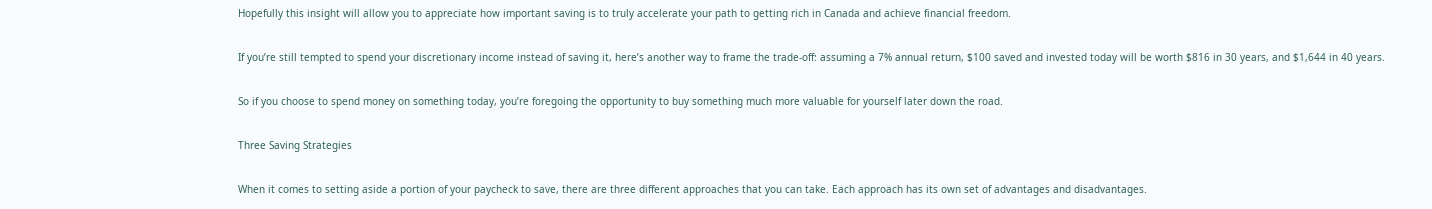Hopefully this insight will allow you to appreciate how important saving is to truly accelerate your path to getting rich in Canada and achieve financial freedom.

If you’re still tempted to spend your discretionary income instead of saving it, here’s another way to frame the trade-off: assuming a 7% annual return, $100 saved and invested today will be worth $816 in 30 years, and $1,644 in 40 years.

So if you choose to spend money on something today, you’re foregoing the opportunity to buy something much more valuable for yourself later down the road.

Three Saving Strategies

When it comes to setting aside a portion of your paycheck to save, there are three different approaches that you can take. Each approach has its own set of advantages and disadvantages.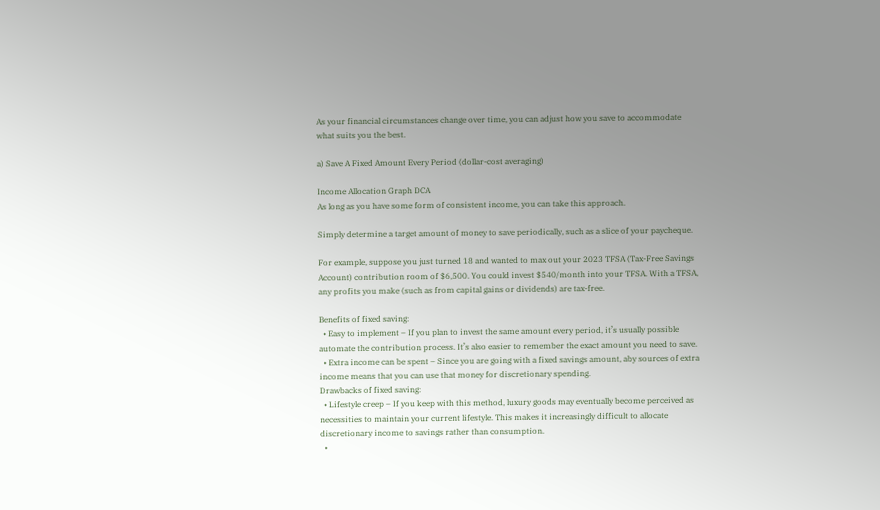As your financial circumstances change over time, you can adjust how you save to accommodate what suits you the best.

a) Save A Fixed Amount Every Period (dollar-cost averaging)

Income Allocation Graph DCA
As long as you have some form of consistent income, you can take this approach.

Simply determine a target amount of money to save periodically, such as a slice of your paycheque.

For example, suppose you just turned 18 and wanted to max out your 2023 TFSA (Tax-Free Savings Account) contribution room of $6,500. You could invest $540/month into your TFSA. With a TFSA, any profits you make (such as from capital gains or dividends) are tax-free.

Benefits of fixed saving:
  • Easy to implement – If you plan to invest the same amount every period, it’s usually possible automate the contribution process. It’s also easier to remember the exact amount you need to save.
  • Extra income can be spent – Since you are going with a fixed savings amount, aby sources of extra income means that you can use that money for discretionary spending.
Drawbacks of fixed saving:
  • Lifestyle creep – If you keep with this method, luxury goods may eventually become perceived as necessities to maintain your current lifestyle. This makes it increasingly difficult to allocate discretionary income to savings rather than consumption.
  •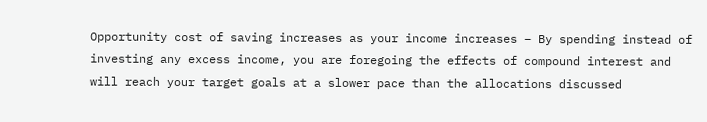Opportunity cost of saving increases as your income increases – By spending instead of investing any excess income, you are foregoing the effects of compound interest and will reach your target goals at a slower pace than the allocations discussed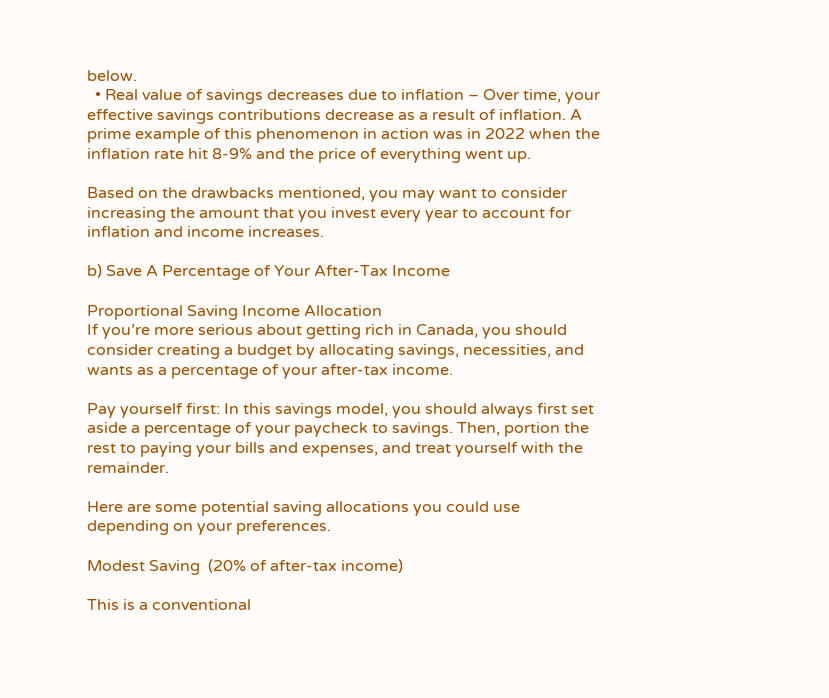below.
  • Real value of savings decreases due to inflation – Over time, your effective savings contributions decrease as a result of inflation. A prime example of this phenomenon in action was in 2022 when the inflation rate hit 8-9% and the price of everything went up.

Based on the drawbacks mentioned, you may want to consider increasing the amount that you invest every year to account for inflation and income increases.

b) Save A Percentage of Your After-Tax Income

Proportional Saving Income Allocation
If you’re more serious about getting rich in Canada, you should consider creating a budget by allocating savings, necessities, and wants as a percentage of your after-tax income.

Pay yourself first: In this savings model, you should always first set aside a percentage of your paycheck to savings. Then, portion the rest to paying your bills and expenses, and treat yourself with the remainder.

Here are some potential saving allocations you could use depending on your preferences.

Modest Saving  (20% of after-tax income)

This is a conventional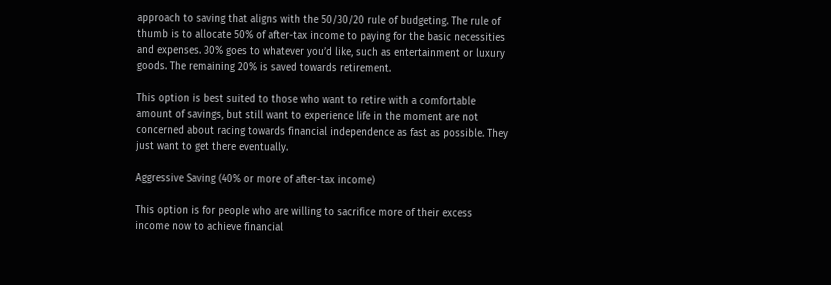approach to saving that aligns with the 50/30/20 rule of budgeting. The rule of thumb is to allocate 50% of after-tax income to paying for the basic necessities and expenses. 30% goes to whatever you’d like, such as entertainment or luxury goods. The remaining 20% is saved towards retirement.

This option is best suited to those who want to retire with a comfortable amount of savings, but still want to experience life in the moment are not concerned about racing towards financial independence as fast as possible. They just want to get there eventually.

Aggressive Saving (40% or more of after-tax income)

This option is for people who are willing to sacrifice more of their excess income now to achieve financial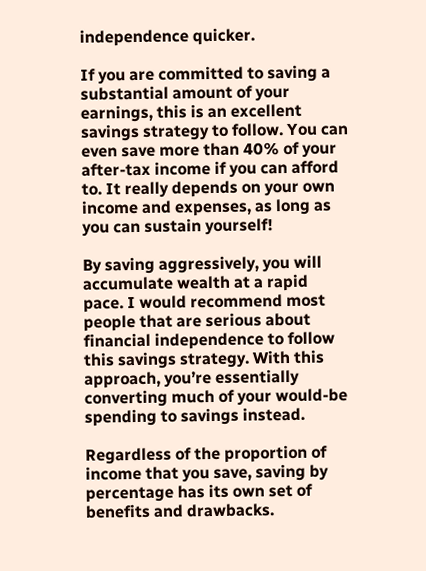independence quicker.

If you are committed to saving a substantial amount of your earnings, this is an excellent savings strategy to follow. You can even save more than 40% of your after-tax income if you can afford to. It really depends on your own income and expenses, as long as you can sustain yourself!

By saving aggressively, you will accumulate wealth at a rapid pace. I would recommend most people that are serious about financial independence to follow this savings strategy. With this approach, you’re essentially converting much of your would-be spending to savings instead.

Regardless of the proportion of income that you save, saving by percentage has its own set of benefits and drawbacks.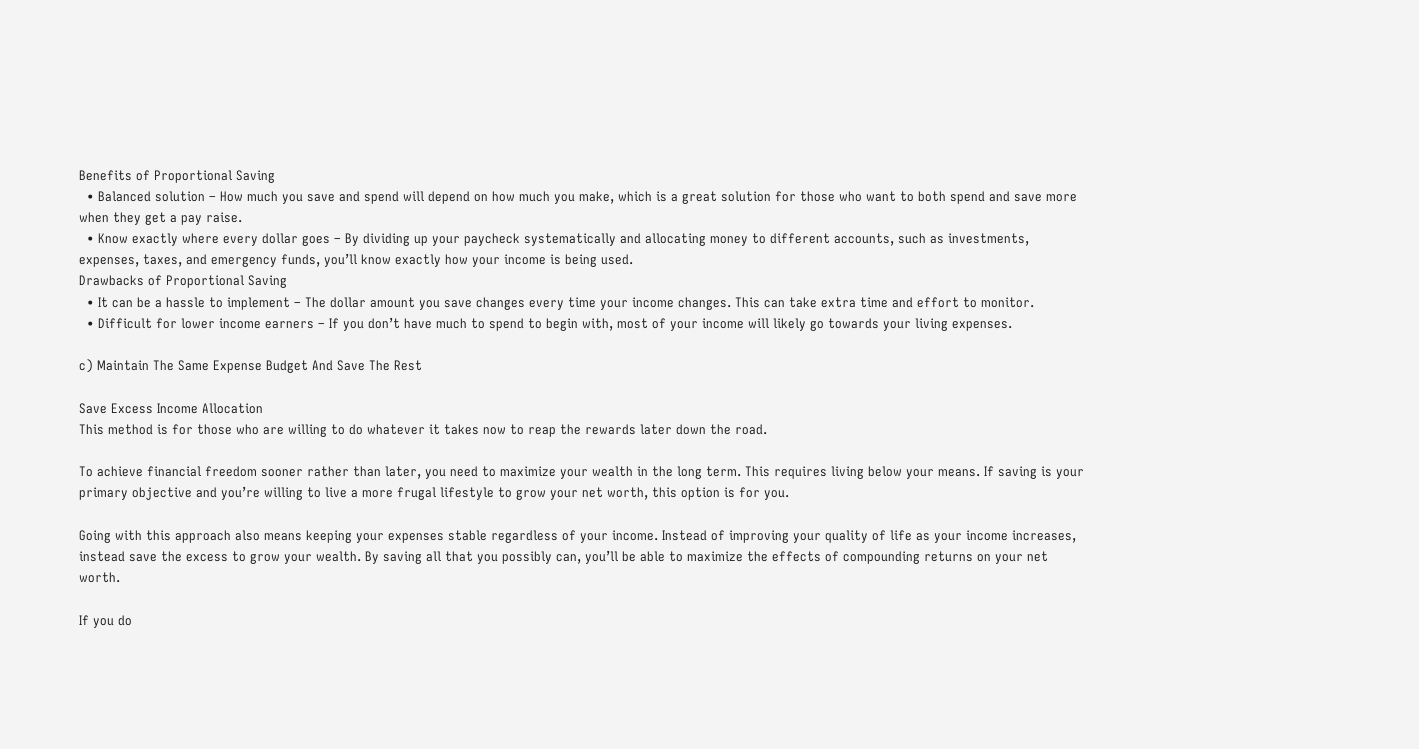Benefits of Proportional Saving
  • Balanced solution – How much you save and spend will depend on how much you make, which is a great solution for those who want to both spend and save more when they get a pay raise.
  • Know exactly where every dollar goes – By dividing up your paycheck systematically and allocating money to different accounts, such as investments, expenses, taxes, and emergency funds, you’ll know exactly how your income is being used.
Drawbacks of Proportional Saving
  • It can be a hassle to implement – The dollar amount you save changes every time your income changes. This can take extra time and effort to monitor.
  • Difficult for lower income earners – If you don’t have much to spend to begin with, most of your income will likely go towards your living expenses.

c) Maintain The Same Expense Budget And Save The Rest

Save Excess Income Allocation
This method is for those who are willing to do whatever it takes now to reap the rewards later down the road.

To achieve financial freedom sooner rather than later, you need to maximize your wealth in the long term. This requires living below your means. If saving is your primary objective and you’re willing to live a more frugal lifestyle to grow your net worth, this option is for you.

Going with this approach also means keeping your expenses stable regardless of your income. Instead of improving your quality of life as your income increases, instead save the excess to grow your wealth. By saving all that you possibly can, you’ll be able to maximize the effects of compounding returns on your net worth.

If you do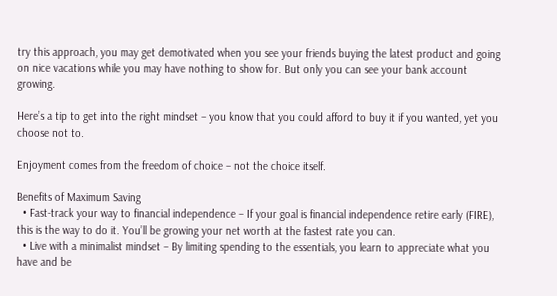try this approach, you may get demotivated when you see your friends buying the latest product and going on nice vacations while you may have nothing to show for. But only you can see your bank account growing.

Here’s a tip to get into the right mindset – you know that you could afford to buy it if you wanted, yet you choose not to.

Enjoyment comes from the freedom of choice – not the choice itself.

Benefits of Maximum Saving
  • Fast-track your way to financial independence – If your goal is financial independence retire early (FIRE), this is the way to do it. You’ll be growing your net worth at the fastest rate you can.
  • Live with a minimalist mindset – By limiting spending to the essentials, you learn to appreciate what you have and be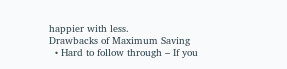happier with less.
Drawbacks of Maximum Saving
  • Hard to follow through – If you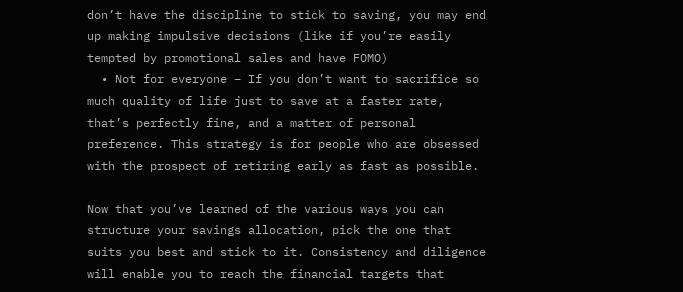don’t have the discipline to stick to saving, you may end up making impulsive decisions (like if you’re easily tempted by promotional sales and have FOMO)
  • Not for everyone – If you don’t want to sacrifice so much quality of life just to save at a faster rate, that’s perfectly fine, and a matter of personal preference. This strategy is for people who are obsessed with the prospect of retiring early as fast as possible.

Now that you’ve learned of the various ways you can structure your savings allocation, pick the one that suits you best and stick to it. Consistency and diligence will enable you to reach the financial targets that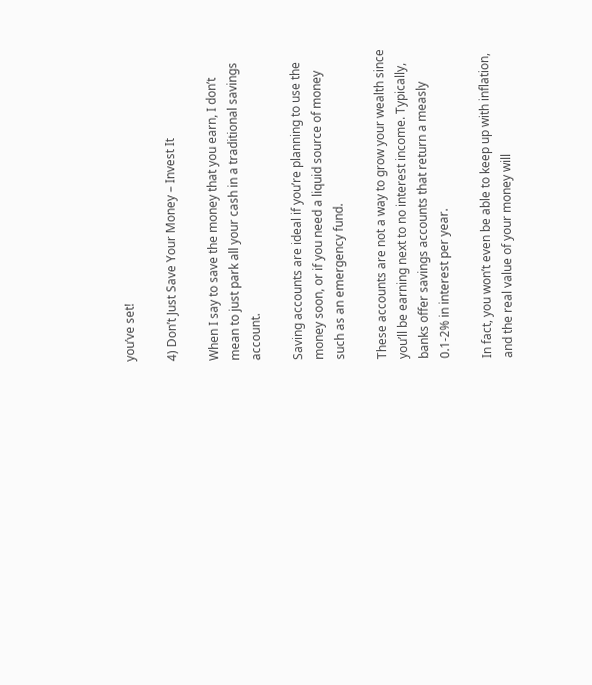you’ve set!

4) Don’t Just Save Your Money – Invest It

When I say to save the money that you earn, I don’t mean to just park all your cash in a traditional savings account.

Saving accounts are ideal if you’re planning to use the money soon, or if you need a liquid source of money such as an emergency fund.

These accounts are not a way to grow your wealth since you’ll be earning next to no interest income. Typically, banks offer savings accounts that return a measly 0.1-2% in interest per year.

In fact, you won’t even be able to keep up with inflation, and the real value of your money will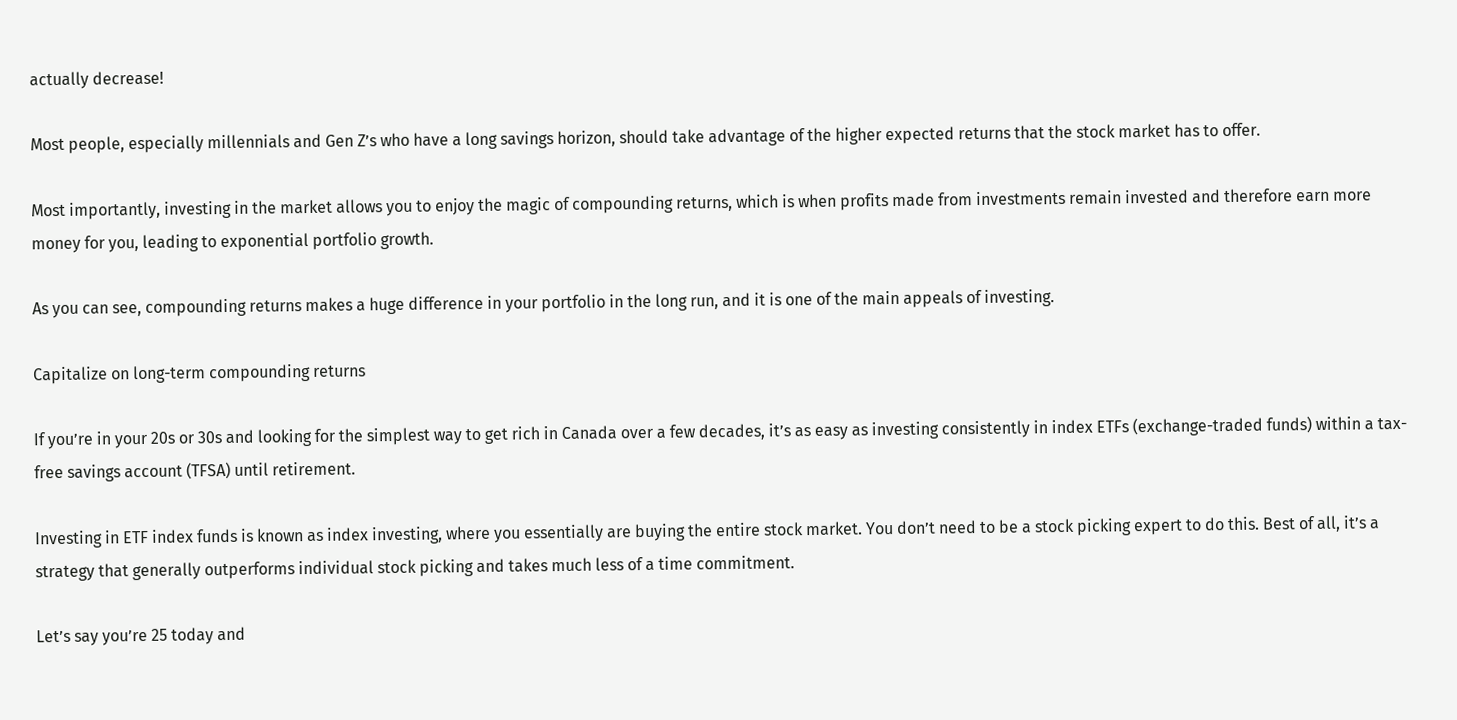actually decrease!

Most people, especially millennials and Gen Z’s who have a long savings horizon, should take advantage of the higher expected returns that the stock market has to offer.

Most importantly, investing in the market allows you to enjoy the magic of compounding returns, which is when profits made from investments remain invested and therefore earn more money for you, leading to exponential portfolio growth.

As you can see, compounding returns makes a huge difference in your portfolio in the long run, and it is one of the main appeals of investing.

Capitalize on long-term compounding returns

If you’re in your 20s or 30s and looking for the simplest way to get rich in Canada over a few decades, it’s as easy as investing consistently in index ETFs (exchange-traded funds) within a tax-free savings account (TFSA) until retirement.

Investing in ETF index funds is known as index investing, where you essentially are buying the entire stock market. You don’t need to be a stock picking expert to do this. Best of all, it’s a strategy that generally outperforms individual stock picking and takes much less of a time commitment.

Let’s say you’re 25 today and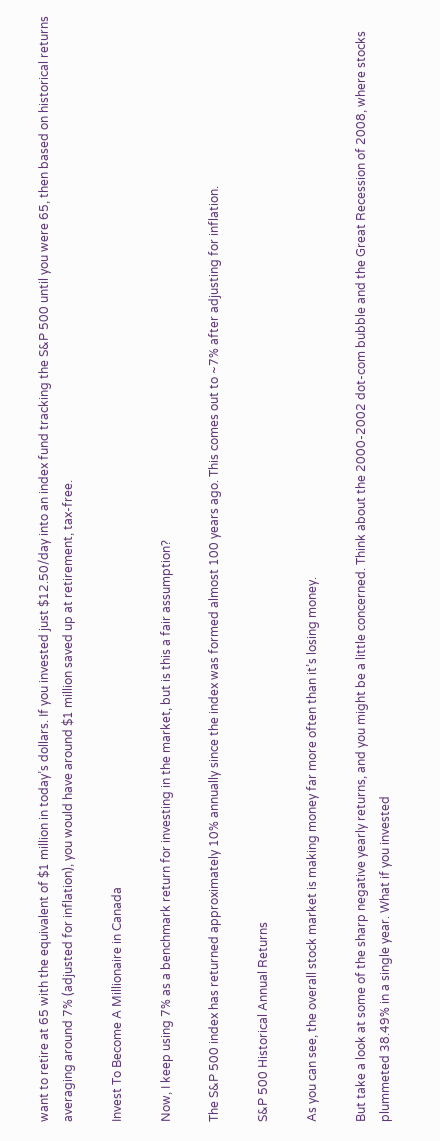want to retire at 65 with the equivalent of $1 million in today’s dollars. If you invested just $12.50/day into an index fund tracking the S&P 500 until you were 65, then based on historical returns averaging around 7% (adjusted for inflation), you would have around $1 million saved up at retirement, tax-free.

Invest To Become A Millionaire in Canada

Now, I keep using 7% as a benchmark return for investing in the market, but is this a fair assumption?

The S&P 500 index has returned approximately 10% annually since the index was formed almost 100 years ago. This comes out to ~7% after adjusting for inflation.

S&P 500 Historical Annual Returns

As you can see, the overall stock market is making money far more often than it’s losing money.

But take a look at some of the sharp negative yearly returns, and you might be a little concerned. Think about the 2000-2002 dot-com bubble and the Great Recession of 2008, where stocks plummeted 38.49% in a single year. What if you invested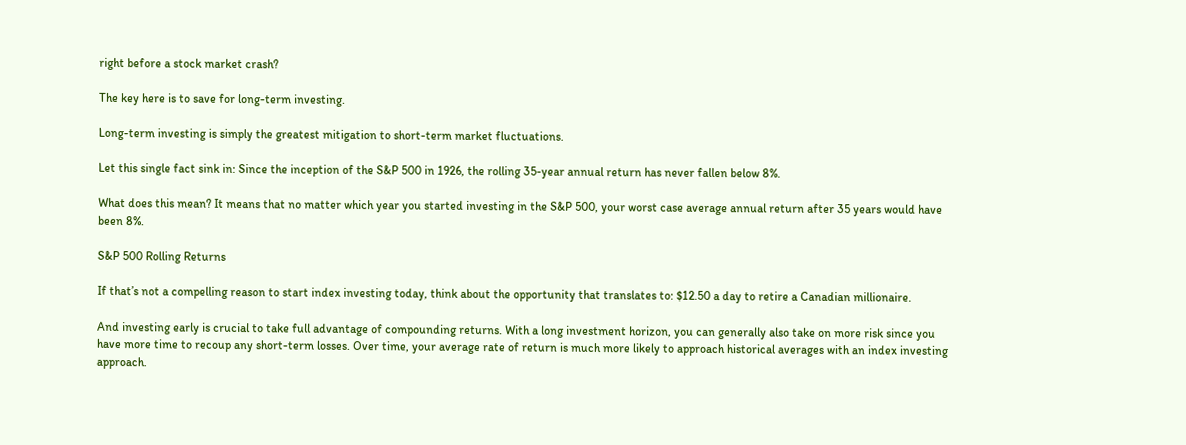right before a stock market crash?

The key here is to save for long-term investing.

Long-term investing is simply the greatest mitigation to short-term market fluctuations.

Let this single fact sink in: Since the inception of the S&P 500 in 1926, the rolling 35-year annual return has never fallen below 8%.

What does this mean? It means that no matter which year you started investing in the S&P 500, your worst case average annual return after 35 years would have been 8%.

S&P 500 Rolling Returns

If that’s not a compelling reason to start index investing today, think about the opportunity that translates to: $12.50 a day to retire a Canadian millionaire.

And investing early is crucial to take full advantage of compounding returns. With a long investment horizon, you can generally also take on more risk since you have more time to recoup any short-term losses. Over time, your average rate of return is much more likely to approach historical averages with an index investing approach.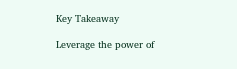Key Takeaway

Leverage the power of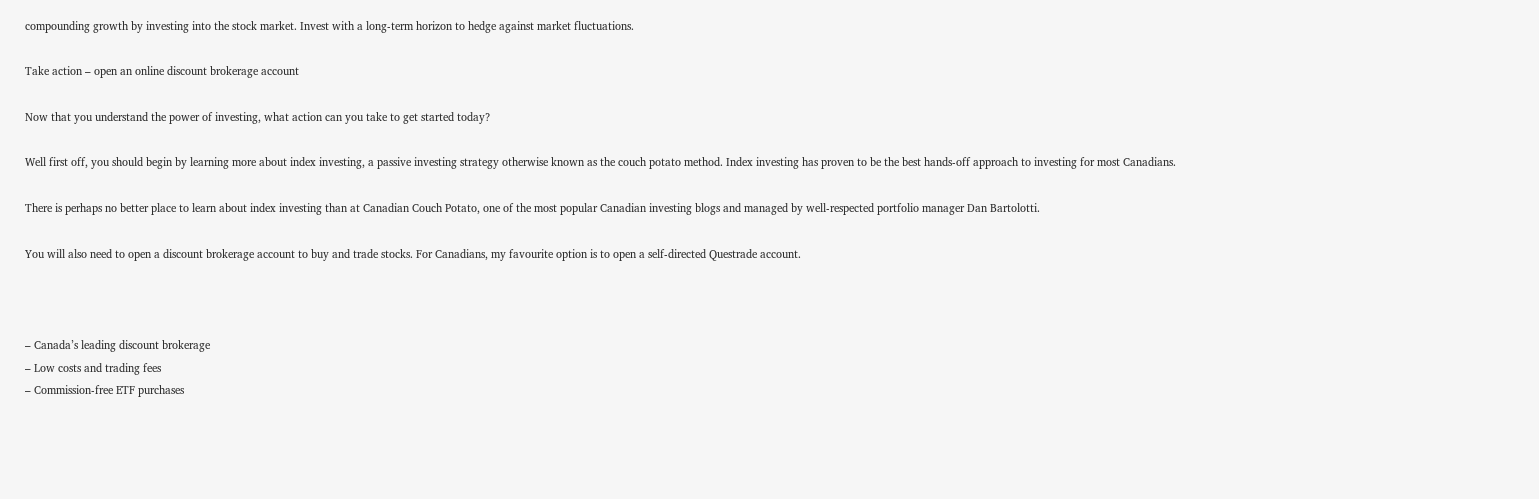compounding growth by investing into the stock market. Invest with a long-term horizon to hedge against market fluctuations.

Take action – open an online discount brokerage account

Now that you understand the power of investing, what action can you take to get started today?

Well first off, you should begin by learning more about index investing, a passive investing strategy otherwise known as the couch potato method. Index investing has proven to be the best hands-off approach to investing for most Canadians.

There is perhaps no better place to learn about index investing than at Canadian Couch Potato, one of the most popular Canadian investing blogs and managed by well-respected portfolio manager Dan Bartolotti.

You will also need to open a discount brokerage account to buy and trade stocks. For Canadians, my favourite option is to open a self-directed Questrade account.



– Canada’s leading discount brokerage
– Low costs and trading fees
– Commission-free ETF purchases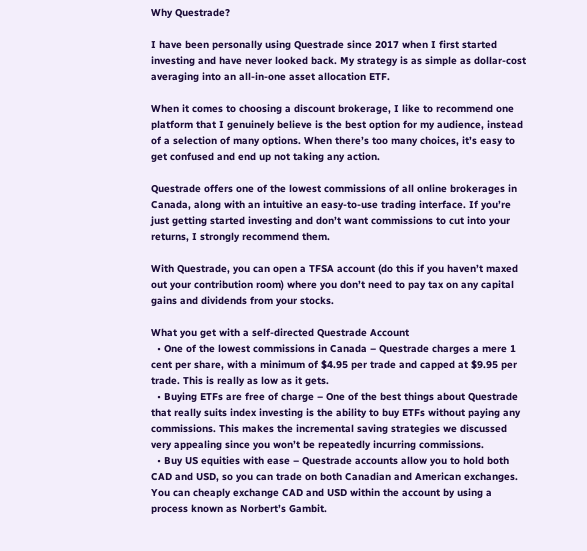Why Questrade?

I have been personally using Questrade since 2017 when I first started investing and have never looked back. My strategy is as simple as dollar-cost averaging into an all-in-one asset allocation ETF.

When it comes to choosing a discount brokerage, I like to recommend one platform that I genuinely believe is the best option for my audience, instead of a selection of many options. When there’s too many choices, it’s easy to get confused and end up not taking any action.

Questrade offers one of the lowest commissions of all online brokerages in Canada, along with an intuitive an easy-to-use trading interface. If you’re just getting started investing and don’t want commissions to cut into your returns, I strongly recommend them.

With Questrade, you can open a TFSA account (do this if you haven’t maxed out your contribution room) where you don’t need to pay tax on any capital gains and dividends from your stocks.

What you get with a self-directed Questrade Account
  • One of the lowest commissions in Canada – Questrade charges a mere 1 cent per share, with a minimum of $4.95 per trade and capped at $9.95 per trade. This is really as low as it gets.
  • Buying ETFs are free of charge – One of the best things about Questrade that really suits index investing is the ability to buy ETFs without paying any commissions. This makes the incremental saving strategies we discussed very appealing since you won’t be repeatedly incurring commissions.
  • Buy US equities with ease – Questrade accounts allow you to hold both CAD and USD, so you can trade on both Canadian and American exchanges. You can cheaply exchange CAD and USD within the account by using a process known as Norbert’s Gambit.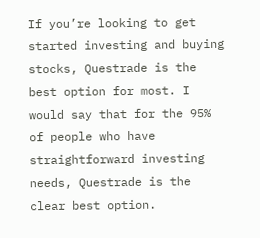If you’re looking to get started investing and buying stocks, Questrade is the best option for most. I would say that for the 95% of people who have straightforward investing needs, Questrade is the clear best option.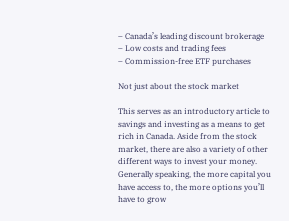– Canada’s leading discount brokerage
– Low costs and trading fees
– Commission-free ETF purchases

Not just about the stock market

This serves as an introductory article to savings and investing as a means to get rich in Canada. Aside from the stock market, there are also a variety of other different ways to invest your money. Generally speaking, the more capital you have access to, the more options you’ll have to grow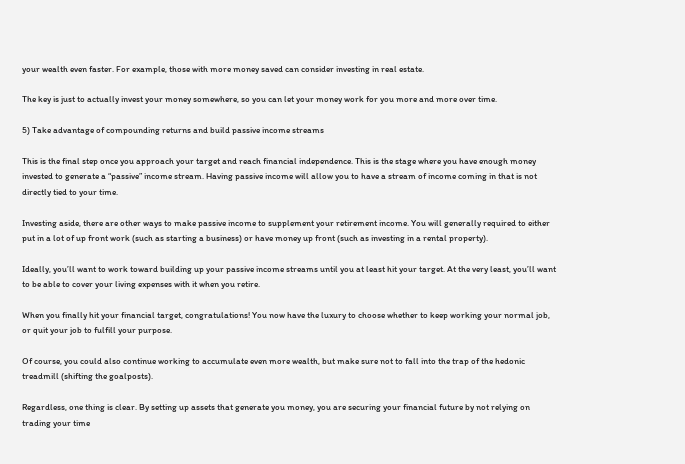your wealth even faster. For example, those with more money saved can consider investing in real estate.

The key is just to actually invest your money somewhere, so you can let your money work for you more and more over time.

5) Take advantage of compounding returns and build passive income streams

This is the final step once you approach your target and reach financial independence. This is the stage where you have enough money invested to generate a “passive” income stream. Having passive income will allow you to have a stream of income coming in that is not directly tied to your time.

Investing aside, there are other ways to make passive income to supplement your retirement income. You will generally required to either put in a lot of up front work (such as starting a business) or have money up front (such as investing in a rental property).

Ideally, you’ll want to work toward building up your passive income streams until you at least hit your target. At the very least, you’ll want to be able to cover your living expenses with it when you retire.

When you finally hit your financial target, congratulations! You now have the luxury to choose whether to keep working your normal job, or quit your job to fulfill your purpose.

Of course, you could also continue working to accumulate even more wealth, but make sure not to fall into the trap of the hedonic treadmill (shifting the goalposts).

Regardless, one thing is clear. By setting up assets that generate you money, you are securing your financial future by not relying on trading your time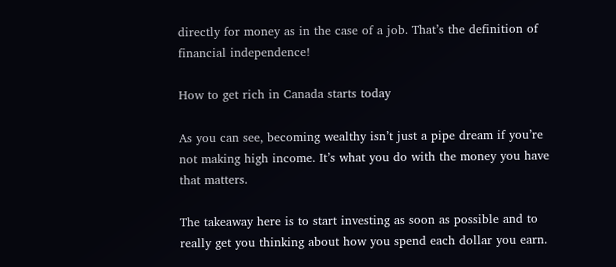directly for money as in the case of a job. That’s the definition of financial independence!

How to get rich in Canada starts today

As you can see, becoming wealthy isn’t just a pipe dream if you’re not making high income. It’s what you do with the money you have that matters.

The takeaway here is to start investing as soon as possible and to really get you thinking about how you spend each dollar you earn.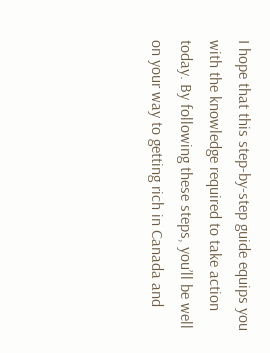I hope that this step-by-step guide equips you with the knowledge required to take action today. By following these steps, you’ll be well on your way to getting rich in Canada and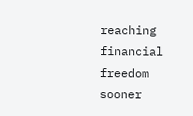reaching financial freedom sooner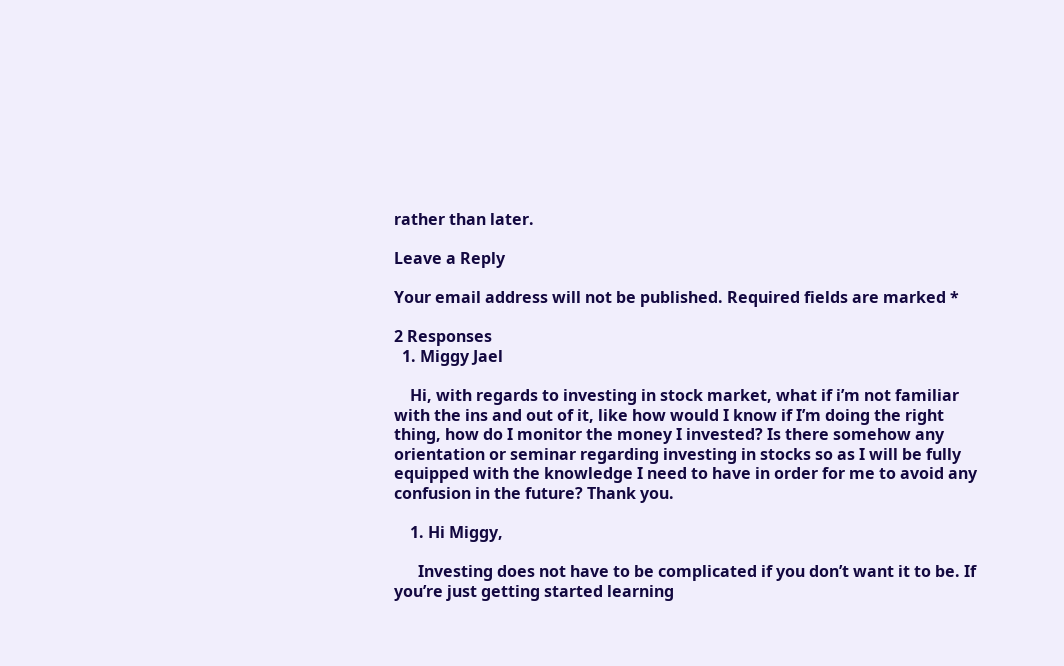rather than later.

Leave a Reply

Your email address will not be published. Required fields are marked *

2 Responses
  1. Miggy Jael

    Hi, with regards to investing in stock market, what if i’m not familiar with the ins and out of it, like how would I know if I’m doing the right thing, how do I monitor the money I invested? Is there somehow any orientation or seminar regarding investing in stocks so as I will be fully equipped with the knowledge I need to have in order for me to avoid any confusion in the future? Thank you.

    1. Hi Miggy,

      Investing does not have to be complicated if you don’t want it to be. If you’re just getting started learning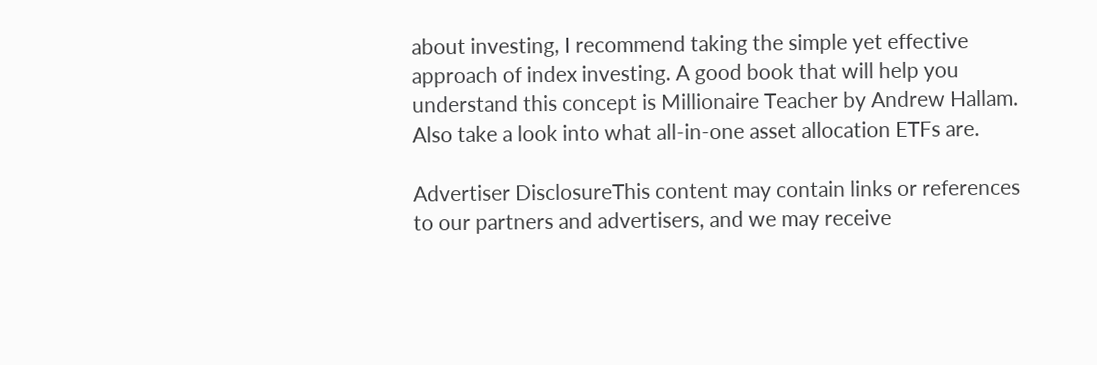about investing, I recommend taking the simple yet effective approach of index investing. A good book that will help you understand this concept is Millionaire Teacher by Andrew Hallam. Also take a look into what all-in-one asset allocation ETFs are.

Advertiser DisclosureThis content may contain links or references to our partners and advertisers, and we may receive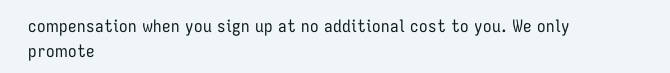compensation when you sign up at no additional cost to you. We only promote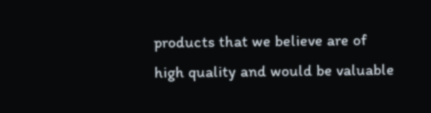products that we believe are of high quality and would be valuable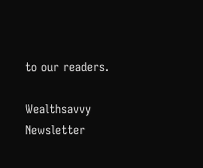to our readers.

Wealthsavvy Newsletter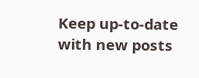Keep up-to-date with new posts